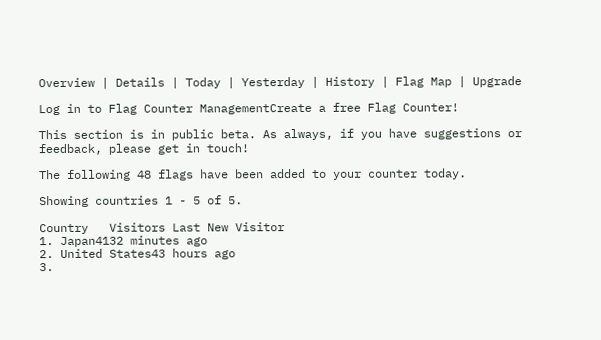Overview | Details | Today | Yesterday | History | Flag Map | Upgrade

Log in to Flag Counter ManagementCreate a free Flag Counter!

This section is in public beta. As always, if you have suggestions or feedback, please get in touch!

The following 48 flags have been added to your counter today.

Showing countries 1 - 5 of 5.

Country   Visitors Last New Visitor
1. Japan4132 minutes ago
2. United States43 hours ago
3.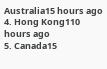Australia15 hours ago
4. Hong Kong110 hours ago
5. Canada15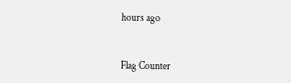hours ago


Flag Counter